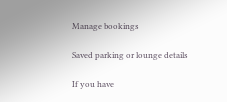Manage bookings

Saved parking or lounge details

If you have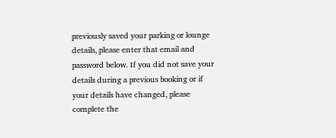previously saved your parking or lounge details, please enter that email and password below. If you did not save your details during a previous booking or if your details have changed, please complete the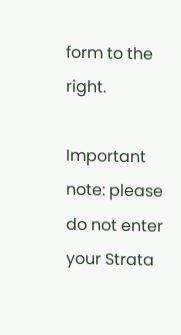form to the right.

Important note: please do not enter your Strata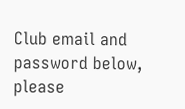Club email and password below, please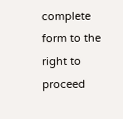complete form to the right to proceed